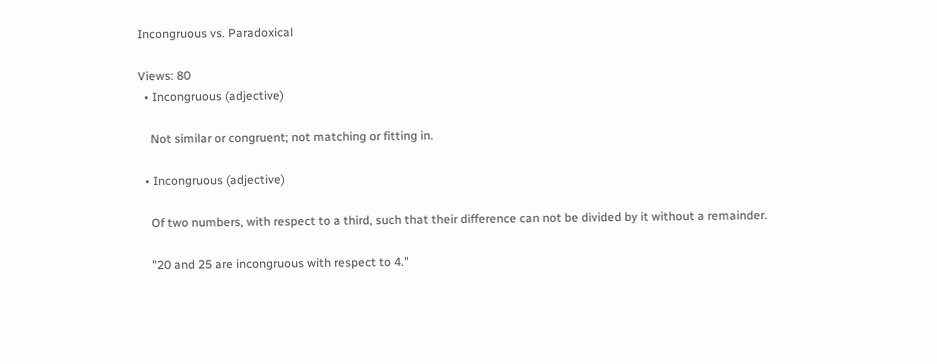Incongruous vs. Paradoxical

Views: 80
  • Incongruous (adjective)

    Not similar or congruent; not matching or fitting in.

  • Incongruous (adjective)

    Of two numbers, with respect to a third, such that their difference can not be divided by it without a remainder.

    "20 and 25 are incongruous with respect to 4."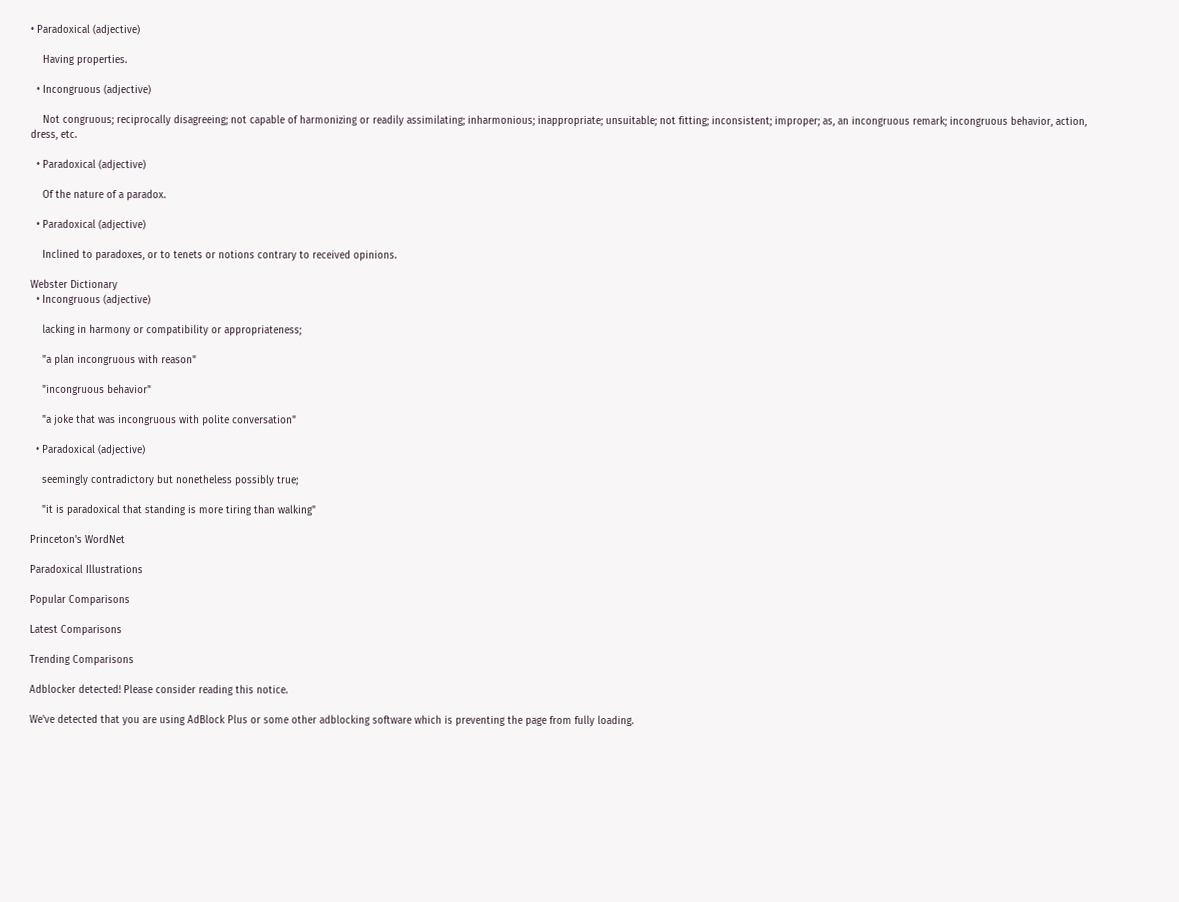• Paradoxical (adjective)

    Having properties.

  • Incongruous (adjective)

    Not congruous; reciprocally disagreeing; not capable of harmonizing or readily assimilating; inharmonious; inappropriate; unsuitable; not fitting; inconsistent; improper; as, an incongruous remark; incongruous behavior, action, dress, etc.

  • Paradoxical (adjective)

    Of the nature of a paradox.

  • Paradoxical (adjective)

    Inclined to paradoxes, or to tenets or notions contrary to received opinions.

Webster Dictionary
  • Incongruous (adjective)

    lacking in harmony or compatibility or appropriateness;

    "a plan incongruous with reason"

    "incongruous behavior"

    "a joke that was incongruous with polite conversation"

  • Paradoxical (adjective)

    seemingly contradictory but nonetheless possibly true;

    "it is paradoxical that standing is more tiring than walking"

Princeton's WordNet

Paradoxical Illustrations

Popular Comparisons

Latest Comparisons

Trending Comparisons

Adblocker detected! Please consider reading this notice.

We've detected that you are using AdBlock Plus or some other adblocking software which is preventing the page from fully loading.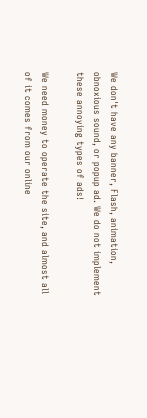We don't have any banner, Flash, animation, obnoxious sound, or popup ad. We do not implement these annoying types of ads!

We need money to operate the site, and almost all of it comes from our online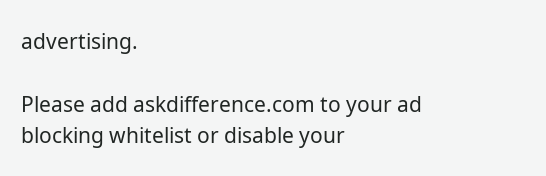advertising.

Please add askdifference.com to your ad blocking whitelist or disable your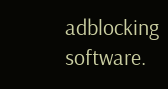adblocking software.